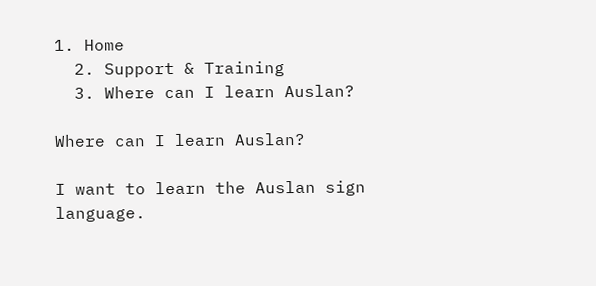1. Home
  2. Support & Training
  3. Where can I learn Auslan?

Where can I learn Auslan?

I want to learn the Auslan sign language.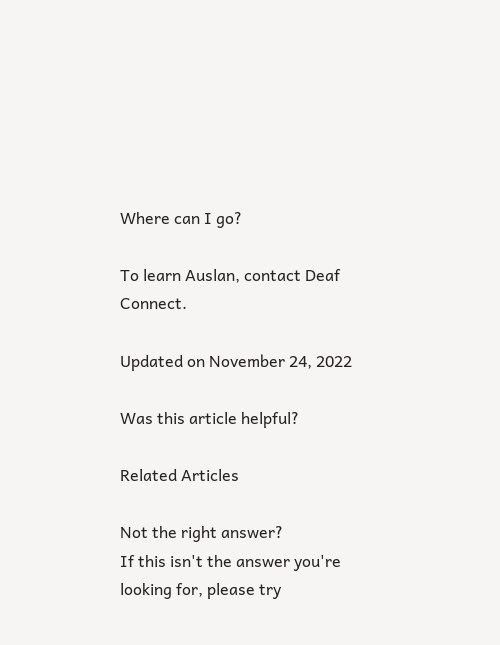Where can I go?

To learn Auslan, contact Deaf Connect.

Updated on November 24, 2022

Was this article helpful?

Related Articles

Not the right answer?
If this isn't the answer you're looking for, please try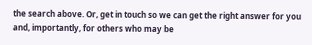the search above. Or, get in touch so we can get the right answer for you and, importantly, for others who may be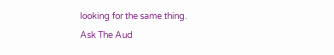looking for the same thing.
Ask The Aud